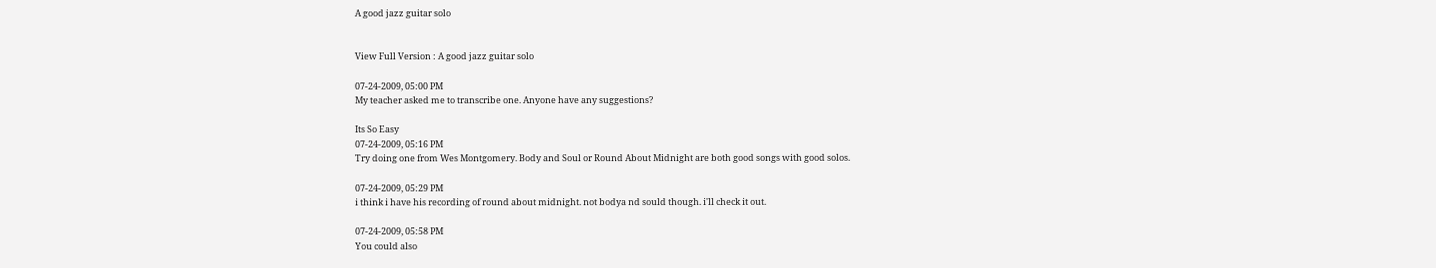A good jazz guitar solo


View Full Version : A good jazz guitar solo

07-24-2009, 05:00 PM
My teacher asked me to transcribe one. Anyone have any suggestions?

Its So Easy
07-24-2009, 05:16 PM
Try doing one from Wes Montgomery. Body and Soul or Round About Midnight are both good songs with good solos.

07-24-2009, 05:29 PM
i think i have his recording of round about midnight. not bodya nd sould though. i'll check it out.

07-24-2009, 05:58 PM
You could also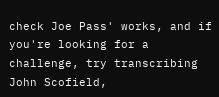check Joe Pass' works, and if you're looking for a challenge, try transcribing John Scofield,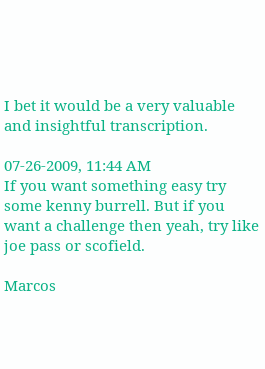I bet it would be a very valuable and insightful transcription.

07-26-2009, 11:44 AM
If you want something easy try some kenny burrell. But if you want a challenge then yeah, try like joe pass or scofield.

Marcos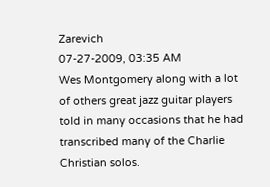Zarevich
07-27-2009, 03:35 AM
Wes Montgomery along with a lot of others great jazz guitar players told in many occasions that he had transcribed many of the Charlie Christian solos.